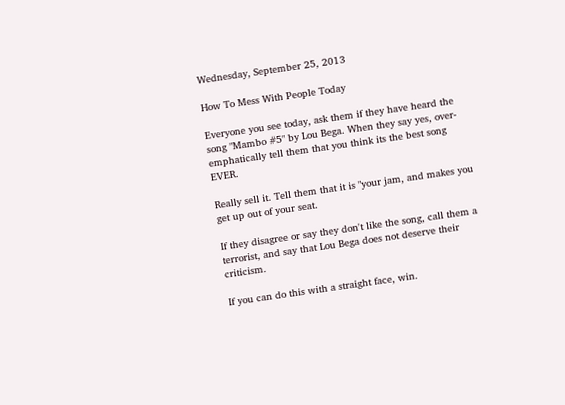Wednesday, September 25, 2013

How To Mess With People Today

Everyone you see today, ask them if they have heard the song "Mambo #5" by Lou Bega. When they say yes, over-emphatically tell them that you think its the best song EVER.

Really sell it. Tell them that it is "your jam, and makes you get up out of your seat.

If they disagree or say they don't like the song, call them a terrorist, and say that Lou Bega does not deserve their criticism.

If you can do this with a straight face, win.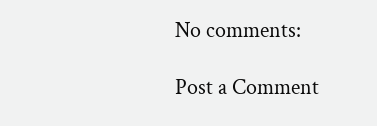No comments:

Post a Comment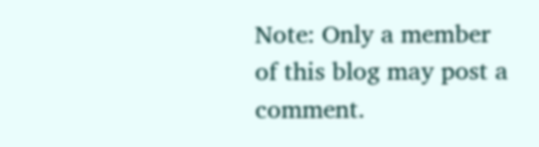Note: Only a member of this blog may post a comment.